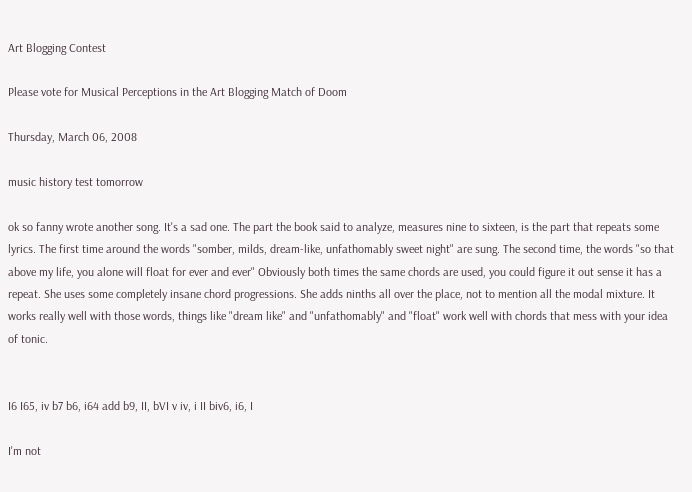Art Blogging Contest

Please vote for Musical Perceptions in the Art Blogging Match of Doom

Thursday, March 06, 2008

music history test tomorrow

ok so fanny wrote another song. It's a sad one. The part the book said to analyze, measures nine to sixteen, is the part that repeats some lyrics. The first time around the words "somber, milds, dream-like, unfathomably sweet night" are sung. The second time, the words "so that above my life, you alone will float for ever and ever" Obviously both times the same chords are used, you could figure it out sense it has a repeat. She uses some completely insane chord progressions. She adds ninths all over the place, not to mention all the modal mixture. It works really well with those words, things like "dream like" and "unfathomably" and "float" work well with chords that mess with your idea of tonic.


I6 I65, iv b7 b6, i64 add b9, II, bVI v iv, i II biv6, i6, I

I'm not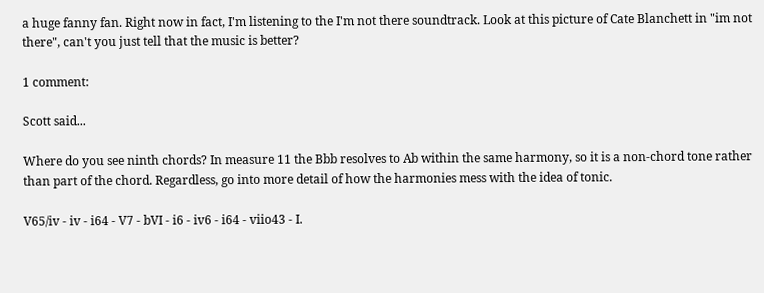a huge fanny fan. Right now in fact, I'm listening to the I'm not there soundtrack. Look at this picture of Cate Blanchett in "im not there", can't you just tell that the music is better?

1 comment:

Scott said...

Where do you see ninth chords? In measure 11 the Bbb resolves to Ab within the same harmony, so it is a non-chord tone rather than part of the chord. Regardless, go into more detail of how the harmonies mess with the idea of tonic.

V65/iv - iv - i64 - V7 - bVI - i6 - iv6 - i64 - viio43 - I.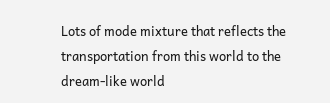Lots of mode mixture that reflects the transportation from this world to the dream-like world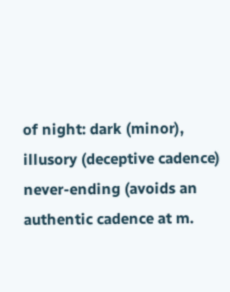of night: dark (minor), illusory (deceptive cadence) never-ending (avoids an authentic cadence at m.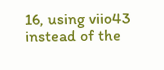16, using viio43 instead of the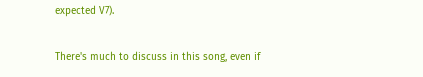expected V7).

There's much to discuss in this song, even if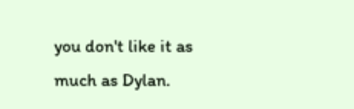you don't like it as much as Dylan.